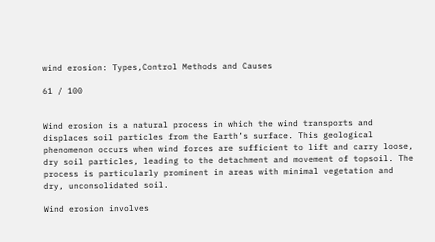wind erosion: Types,Control Methods and Causes

61 / 100


Wind erosion is a natural process in which the wind transports and displaces soil particles from the Earth’s surface. This geological phenomenon occurs when wind forces are sufficient to lift and carry loose, dry soil particles, leading to the detachment and movement of topsoil. The process is particularly prominent in areas with minimal vegetation and dry, unconsolidated soil.

Wind erosion involves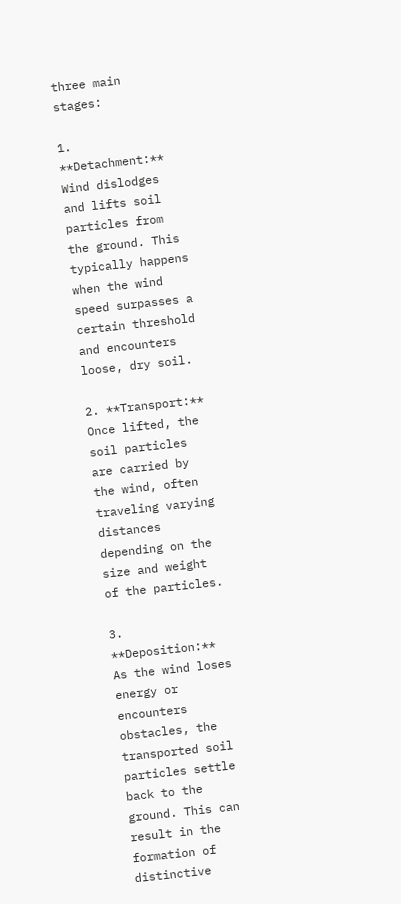three main stages:

1. **Detachment:** Wind dislodges and lifts soil particles from the ground. This typically happens when the wind speed surpasses a certain threshold and encounters loose, dry soil.

2. **Transport:** Once lifted, the soil particles are carried by the wind, often traveling varying distances depending on the size and weight of the particles.

3. **Deposition:** As the wind loses energy or encounters obstacles, the transported soil particles settle back to the ground. This can result in the formation of distinctive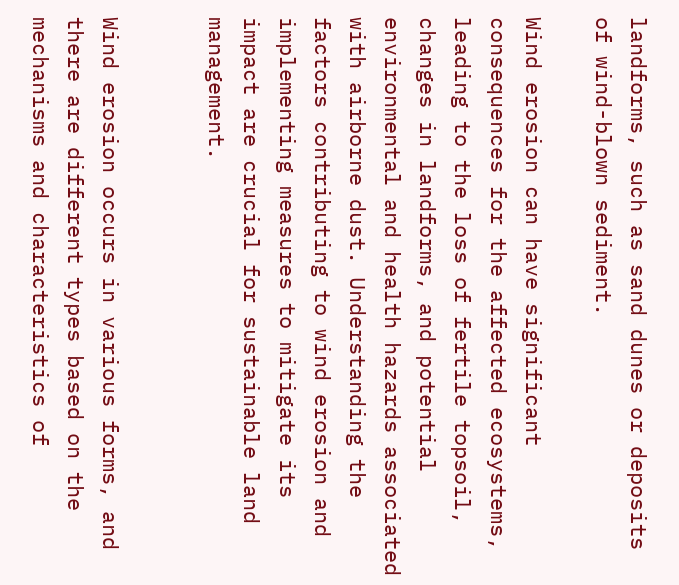landforms, such as sand dunes or deposits of wind-blown sediment.

Wind erosion can have significant consequences for the affected ecosystems, leading to the loss of fertile topsoil, changes in landforms, and potential environmental and health hazards associated with airborne dust. Understanding the factors contributing to wind erosion and implementing measures to mitigate its impact are crucial for sustainable land management.


Wind erosion occurs in various forms, and there are different types based on the mechanisms and characteristics of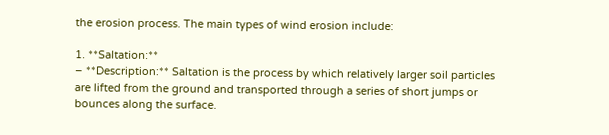the erosion process. The main types of wind erosion include:

1. **Saltation:**
– **Description:** Saltation is the process by which relatively larger soil particles are lifted from the ground and transported through a series of short jumps or bounces along the surface.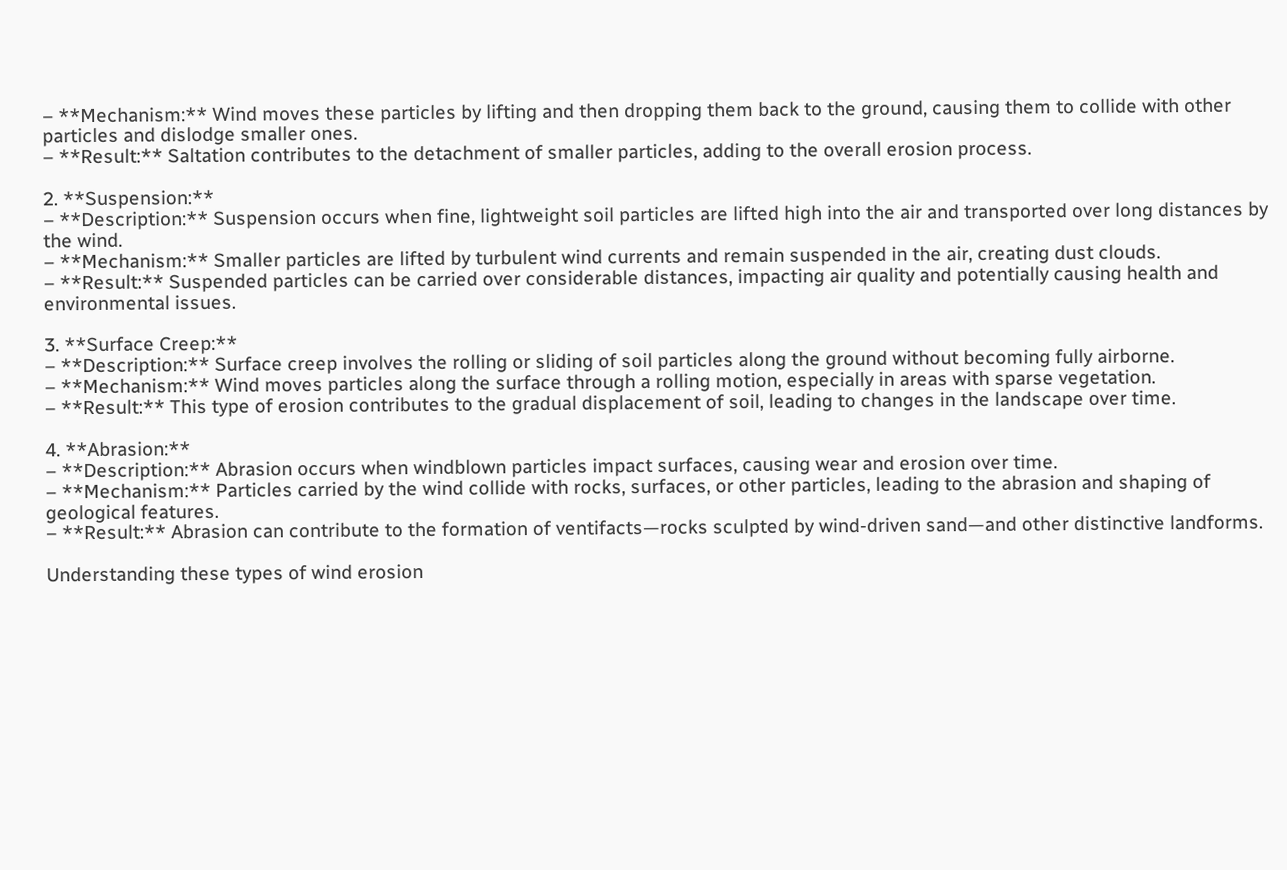– **Mechanism:** Wind moves these particles by lifting and then dropping them back to the ground, causing them to collide with other particles and dislodge smaller ones.
– **Result:** Saltation contributes to the detachment of smaller particles, adding to the overall erosion process.

2. **Suspension:**
– **Description:** Suspension occurs when fine, lightweight soil particles are lifted high into the air and transported over long distances by the wind.
– **Mechanism:** Smaller particles are lifted by turbulent wind currents and remain suspended in the air, creating dust clouds.
– **Result:** Suspended particles can be carried over considerable distances, impacting air quality and potentially causing health and environmental issues.

3. **Surface Creep:**
– **Description:** Surface creep involves the rolling or sliding of soil particles along the ground without becoming fully airborne.
– **Mechanism:** Wind moves particles along the surface through a rolling motion, especially in areas with sparse vegetation.
– **Result:** This type of erosion contributes to the gradual displacement of soil, leading to changes in the landscape over time.

4. **Abrasion:**
– **Description:** Abrasion occurs when windblown particles impact surfaces, causing wear and erosion over time.
– **Mechanism:** Particles carried by the wind collide with rocks, surfaces, or other particles, leading to the abrasion and shaping of geological features.
– **Result:** Abrasion can contribute to the formation of ventifacts—rocks sculpted by wind-driven sand—and other distinctive landforms.

Understanding these types of wind erosion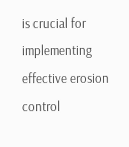is crucial for implementing effective erosion control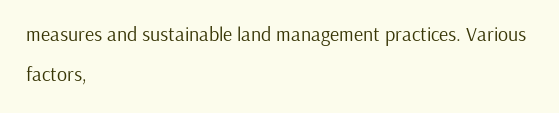measures and sustainable land management practices. Various factors,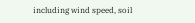including wind speed, soil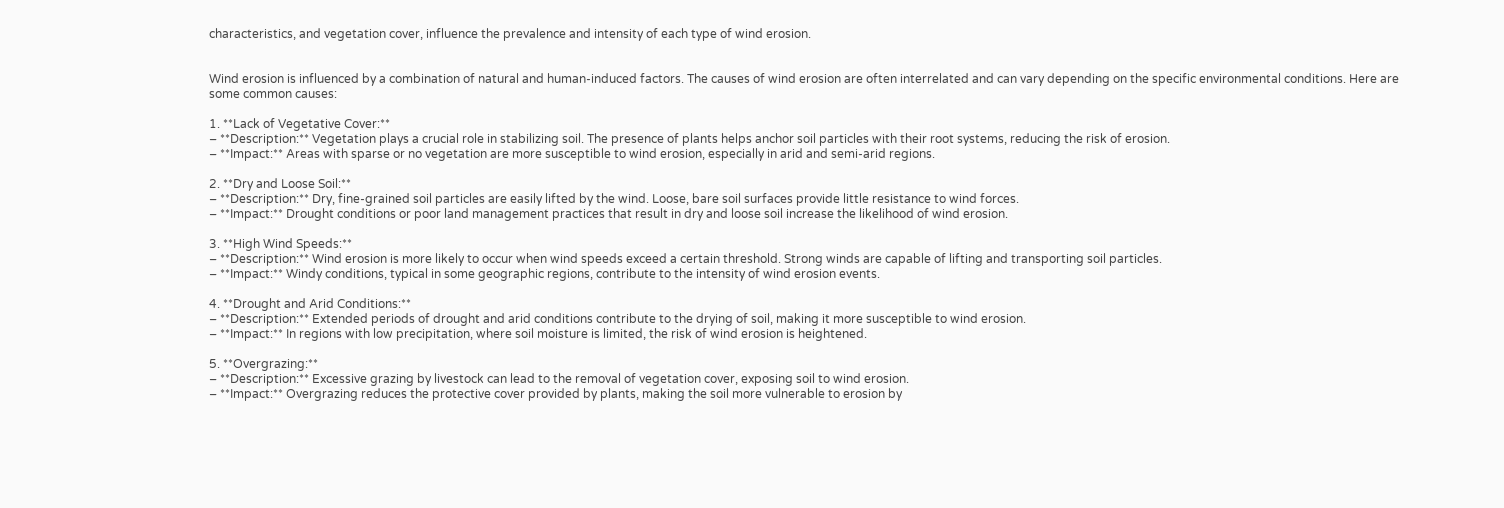characteristics, and vegetation cover, influence the prevalence and intensity of each type of wind erosion.


Wind erosion is influenced by a combination of natural and human-induced factors. The causes of wind erosion are often interrelated and can vary depending on the specific environmental conditions. Here are some common causes:

1. **Lack of Vegetative Cover:**
– **Description:** Vegetation plays a crucial role in stabilizing soil. The presence of plants helps anchor soil particles with their root systems, reducing the risk of erosion.
– **Impact:** Areas with sparse or no vegetation are more susceptible to wind erosion, especially in arid and semi-arid regions.

2. **Dry and Loose Soil:**
– **Description:** Dry, fine-grained soil particles are easily lifted by the wind. Loose, bare soil surfaces provide little resistance to wind forces.
– **Impact:** Drought conditions or poor land management practices that result in dry and loose soil increase the likelihood of wind erosion.

3. **High Wind Speeds:**
– **Description:** Wind erosion is more likely to occur when wind speeds exceed a certain threshold. Strong winds are capable of lifting and transporting soil particles.
– **Impact:** Windy conditions, typical in some geographic regions, contribute to the intensity of wind erosion events.

4. **Drought and Arid Conditions:**
– **Description:** Extended periods of drought and arid conditions contribute to the drying of soil, making it more susceptible to wind erosion.
– **Impact:** In regions with low precipitation, where soil moisture is limited, the risk of wind erosion is heightened.

5. **Overgrazing:**
– **Description:** Excessive grazing by livestock can lead to the removal of vegetation cover, exposing soil to wind erosion.
– **Impact:** Overgrazing reduces the protective cover provided by plants, making the soil more vulnerable to erosion by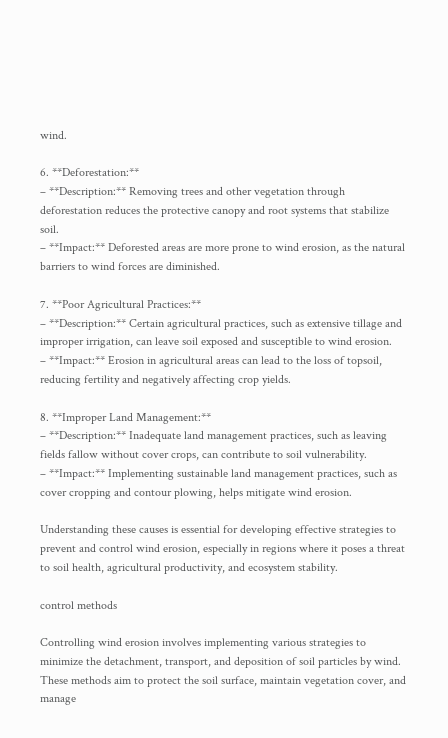wind.

6. **Deforestation:**
– **Description:** Removing trees and other vegetation through deforestation reduces the protective canopy and root systems that stabilize soil.
– **Impact:** Deforested areas are more prone to wind erosion, as the natural barriers to wind forces are diminished.

7. **Poor Agricultural Practices:**
– **Description:** Certain agricultural practices, such as extensive tillage and improper irrigation, can leave soil exposed and susceptible to wind erosion.
– **Impact:** Erosion in agricultural areas can lead to the loss of topsoil, reducing fertility and negatively affecting crop yields.

8. **Improper Land Management:**
– **Description:** Inadequate land management practices, such as leaving fields fallow without cover crops, can contribute to soil vulnerability.
– **Impact:** Implementing sustainable land management practices, such as cover cropping and contour plowing, helps mitigate wind erosion.

Understanding these causes is essential for developing effective strategies to prevent and control wind erosion, especially in regions where it poses a threat to soil health, agricultural productivity, and ecosystem stability.

control methods

Controlling wind erosion involves implementing various strategies to minimize the detachment, transport, and deposition of soil particles by wind. These methods aim to protect the soil surface, maintain vegetation cover, and manage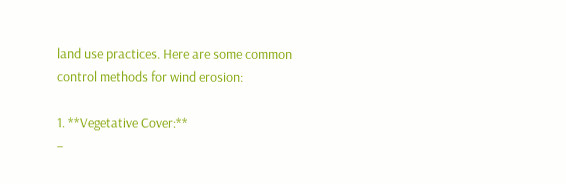land use practices. Here are some common control methods for wind erosion:

1. **Vegetative Cover:**
–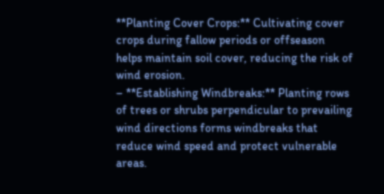**Planting Cover Crops:** Cultivating cover crops during fallow periods or offseason helps maintain soil cover, reducing the risk of wind erosion.
– **Establishing Windbreaks:** Planting rows of trees or shrubs perpendicular to prevailing wind directions forms windbreaks that reduce wind speed and protect vulnerable areas.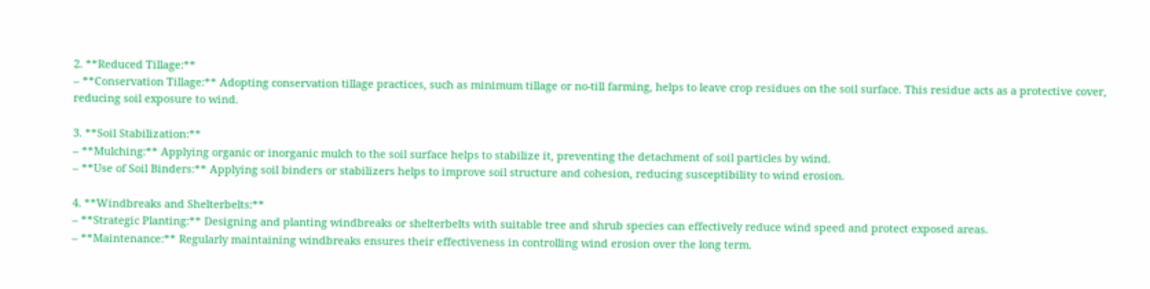2. **Reduced Tillage:**
– **Conservation Tillage:** Adopting conservation tillage practices, such as minimum tillage or no-till farming, helps to leave crop residues on the soil surface. This residue acts as a protective cover, reducing soil exposure to wind.

3. **Soil Stabilization:**
– **Mulching:** Applying organic or inorganic mulch to the soil surface helps to stabilize it, preventing the detachment of soil particles by wind.
– **Use of Soil Binders:** Applying soil binders or stabilizers helps to improve soil structure and cohesion, reducing susceptibility to wind erosion.

4. **Windbreaks and Shelterbelts:**
– **Strategic Planting:** Designing and planting windbreaks or shelterbelts with suitable tree and shrub species can effectively reduce wind speed and protect exposed areas.
– **Maintenance:** Regularly maintaining windbreaks ensures their effectiveness in controlling wind erosion over the long term.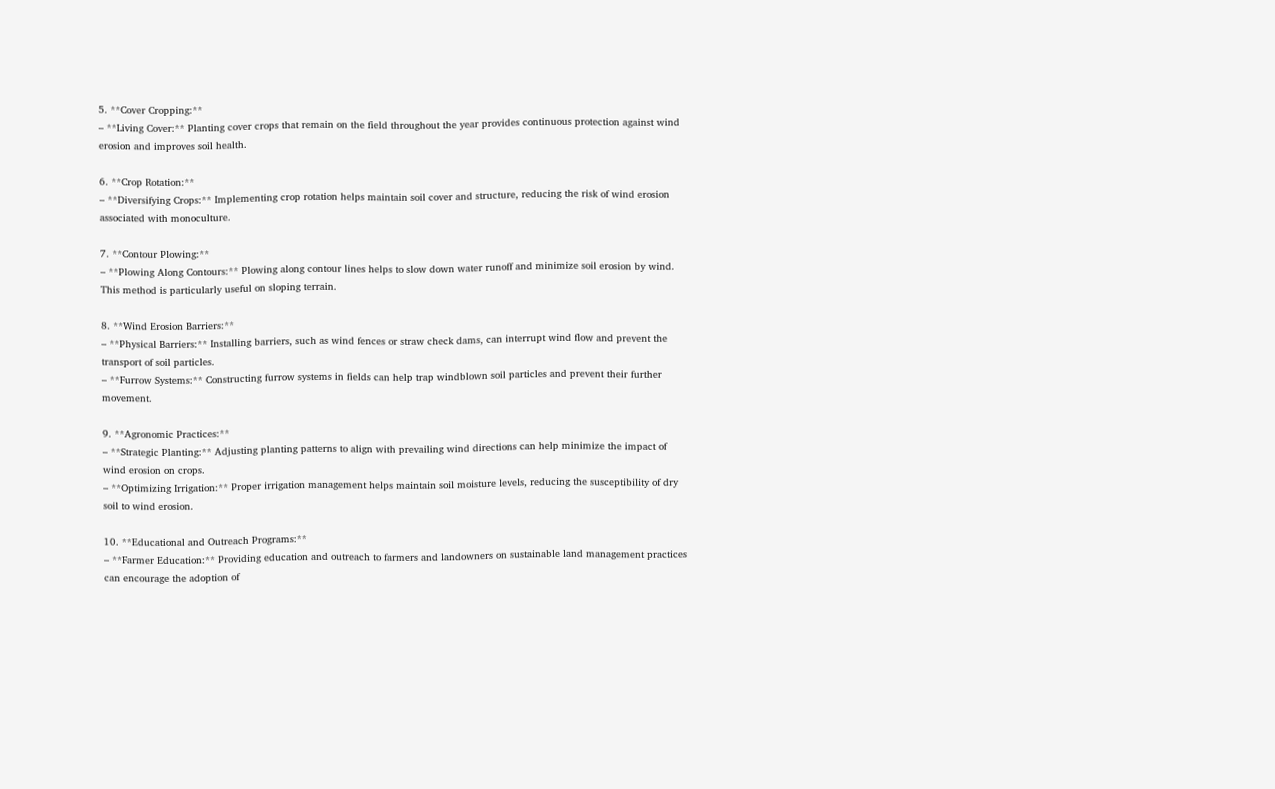5. **Cover Cropping:**
– **Living Cover:** Planting cover crops that remain on the field throughout the year provides continuous protection against wind erosion and improves soil health.

6. **Crop Rotation:**
– **Diversifying Crops:** Implementing crop rotation helps maintain soil cover and structure, reducing the risk of wind erosion associated with monoculture.

7. **Contour Plowing:**
– **Plowing Along Contours:** Plowing along contour lines helps to slow down water runoff and minimize soil erosion by wind. This method is particularly useful on sloping terrain.

8. **Wind Erosion Barriers:**
– **Physical Barriers:** Installing barriers, such as wind fences or straw check dams, can interrupt wind flow and prevent the transport of soil particles.
– **Furrow Systems:** Constructing furrow systems in fields can help trap windblown soil particles and prevent their further movement.

9. **Agronomic Practices:**
– **Strategic Planting:** Adjusting planting patterns to align with prevailing wind directions can help minimize the impact of wind erosion on crops.
– **Optimizing Irrigation:** Proper irrigation management helps maintain soil moisture levels, reducing the susceptibility of dry soil to wind erosion.

10. **Educational and Outreach Programs:**
– **Farmer Education:** Providing education and outreach to farmers and landowners on sustainable land management practices can encourage the adoption of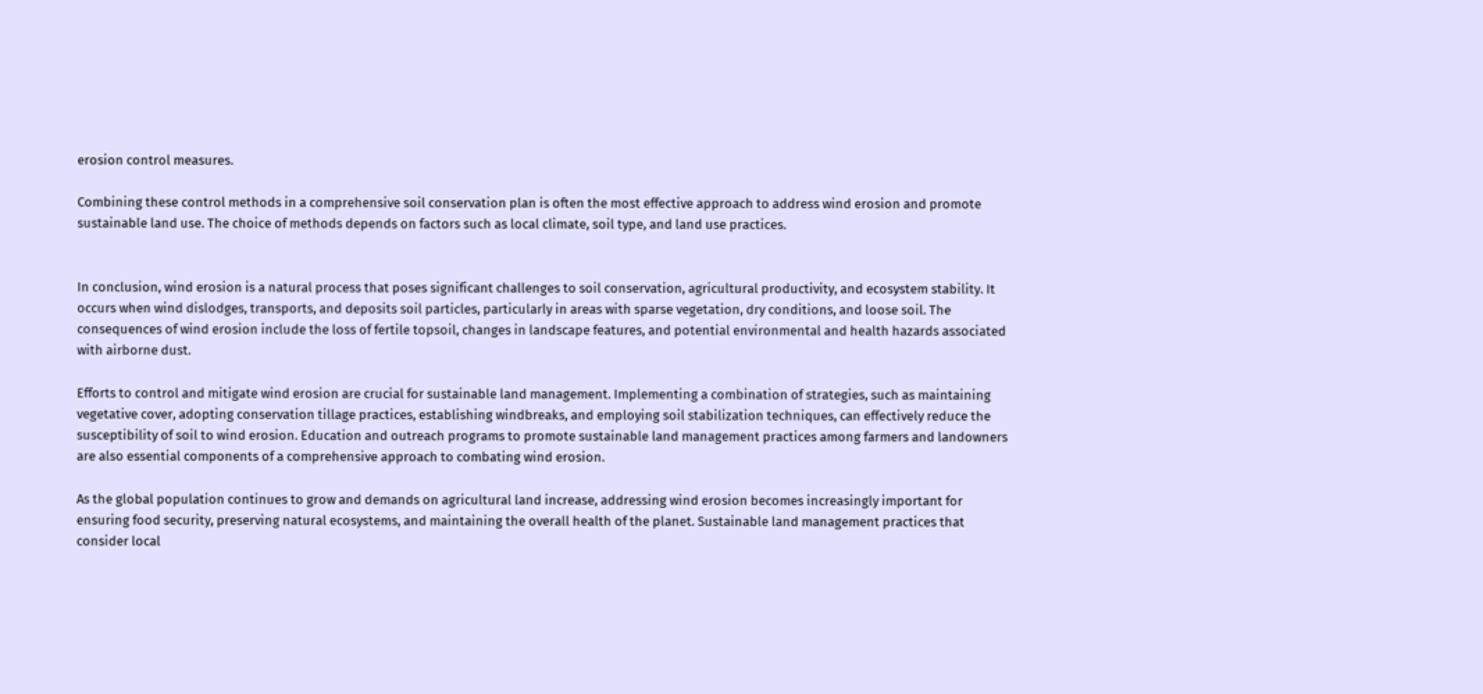erosion control measures.

Combining these control methods in a comprehensive soil conservation plan is often the most effective approach to address wind erosion and promote sustainable land use. The choice of methods depends on factors such as local climate, soil type, and land use practices.


In conclusion, wind erosion is a natural process that poses significant challenges to soil conservation, agricultural productivity, and ecosystem stability. It occurs when wind dislodges, transports, and deposits soil particles, particularly in areas with sparse vegetation, dry conditions, and loose soil. The consequences of wind erosion include the loss of fertile topsoil, changes in landscape features, and potential environmental and health hazards associated with airborne dust.

Efforts to control and mitigate wind erosion are crucial for sustainable land management. Implementing a combination of strategies, such as maintaining vegetative cover, adopting conservation tillage practices, establishing windbreaks, and employing soil stabilization techniques, can effectively reduce the susceptibility of soil to wind erosion. Education and outreach programs to promote sustainable land management practices among farmers and landowners are also essential components of a comprehensive approach to combating wind erosion.

As the global population continues to grow and demands on agricultural land increase, addressing wind erosion becomes increasingly important for ensuring food security, preserving natural ecosystems, and maintaining the overall health of the planet. Sustainable land management practices that consider local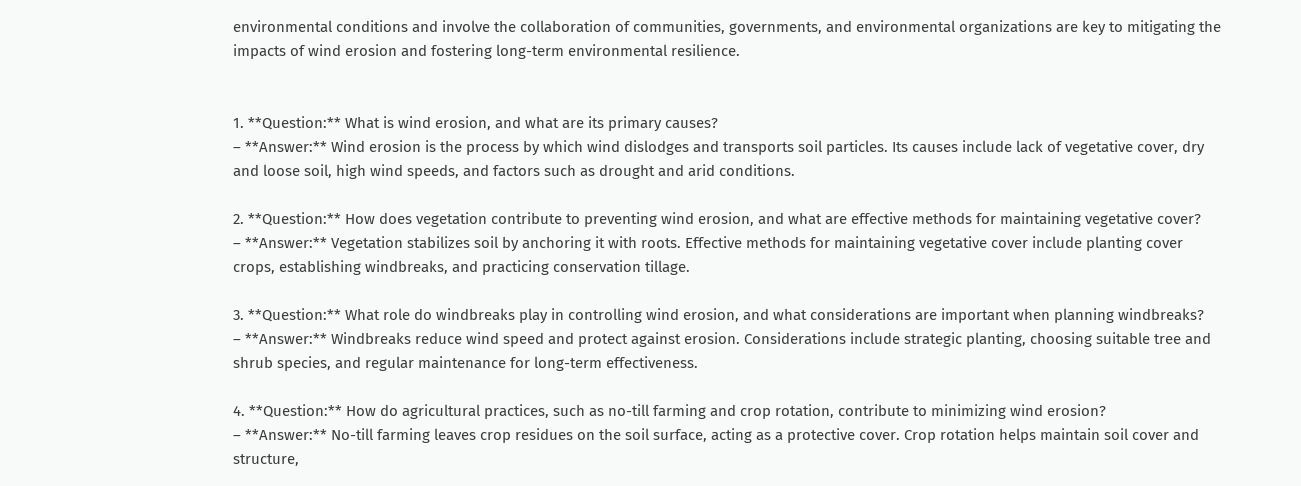environmental conditions and involve the collaboration of communities, governments, and environmental organizations are key to mitigating the impacts of wind erosion and fostering long-term environmental resilience.


1. **Question:** What is wind erosion, and what are its primary causes?
– **Answer:** Wind erosion is the process by which wind dislodges and transports soil particles. Its causes include lack of vegetative cover, dry and loose soil, high wind speeds, and factors such as drought and arid conditions.

2. **Question:** How does vegetation contribute to preventing wind erosion, and what are effective methods for maintaining vegetative cover?
– **Answer:** Vegetation stabilizes soil by anchoring it with roots. Effective methods for maintaining vegetative cover include planting cover crops, establishing windbreaks, and practicing conservation tillage.

3. **Question:** What role do windbreaks play in controlling wind erosion, and what considerations are important when planning windbreaks?
– **Answer:** Windbreaks reduce wind speed and protect against erosion. Considerations include strategic planting, choosing suitable tree and shrub species, and regular maintenance for long-term effectiveness.

4. **Question:** How do agricultural practices, such as no-till farming and crop rotation, contribute to minimizing wind erosion?
– **Answer:** No-till farming leaves crop residues on the soil surface, acting as a protective cover. Crop rotation helps maintain soil cover and structure,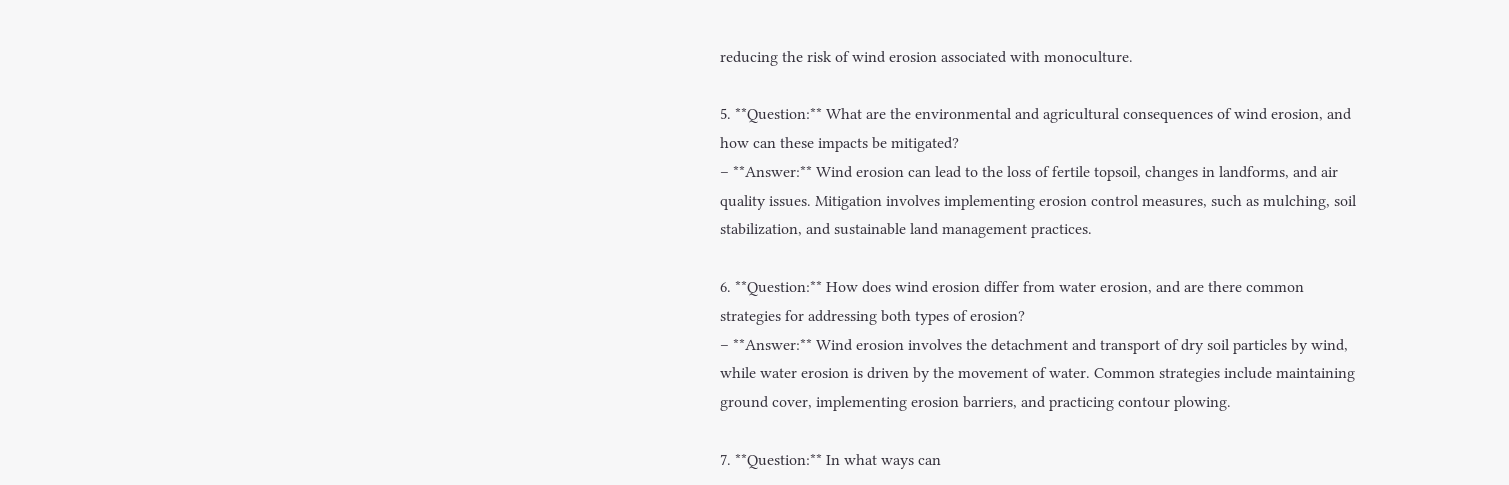reducing the risk of wind erosion associated with monoculture.

5. **Question:** What are the environmental and agricultural consequences of wind erosion, and how can these impacts be mitigated?
– **Answer:** Wind erosion can lead to the loss of fertile topsoil, changes in landforms, and air quality issues. Mitigation involves implementing erosion control measures, such as mulching, soil stabilization, and sustainable land management practices.

6. **Question:** How does wind erosion differ from water erosion, and are there common strategies for addressing both types of erosion?
– **Answer:** Wind erosion involves the detachment and transport of dry soil particles by wind, while water erosion is driven by the movement of water. Common strategies include maintaining ground cover, implementing erosion barriers, and practicing contour plowing.

7. **Question:** In what ways can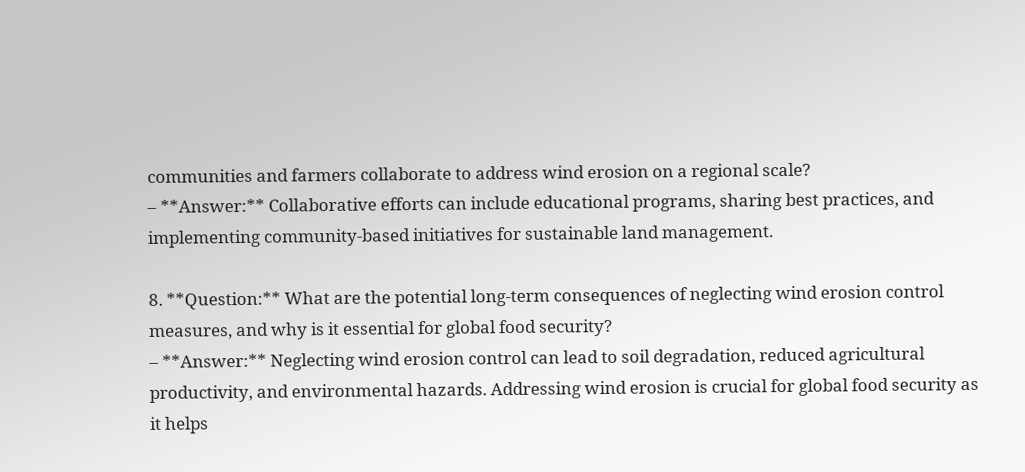communities and farmers collaborate to address wind erosion on a regional scale?
– **Answer:** Collaborative efforts can include educational programs, sharing best practices, and implementing community-based initiatives for sustainable land management.

8. **Question:** What are the potential long-term consequences of neglecting wind erosion control measures, and why is it essential for global food security?
– **Answer:** Neglecting wind erosion control can lead to soil degradation, reduced agricultural productivity, and environmental hazards. Addressing wind erosion is crucial for global food security as it helps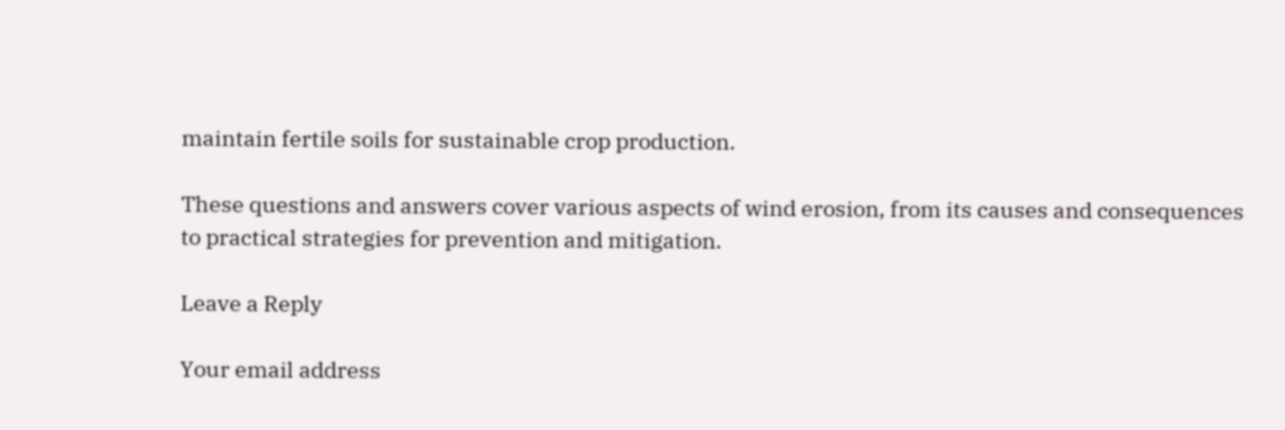maintain fertile soils for sustainable crop production.

These questions and answers cover various aspects of wind erosion, from its causes and consequences to practical strategies for prevention and mitigation.

Leave a Reply

Your email address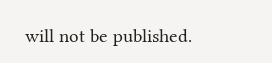will not be published.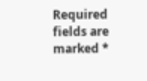Required fields are marked *